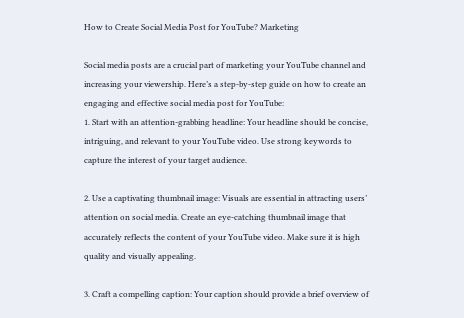How to Create Social Media Post for YouTube? Marketing

Social media posts are a crucial part of marketing your YouTube channel and increasing your viewership. Here’s a step-by-step guide on how to create an engaging and effective social media post for YouTube:
1. Start with an attention-grabbing headline: Your headline should be concise, intriguing, and relevant to your YouTube video. Use strong keywords to capture the interest of your target audience.

2. Use a captivating thumbnail image: Visuals are essential in attracting users’ attention on social media. Create an eye-catching thumbnail image that accurately reflects the content of your YouTube video. Make sure it is high quality and visually appealing.

3. Craft a compelling caption: Your caption should provide a brief overview of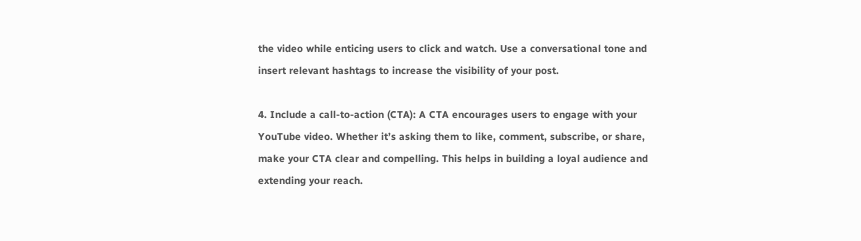the video while enticing users to click and watch. Use a conversational tone and insert relevant hashtags to increase the visibility of your post.

4. Include a call-to-action (CTA): A CTA encourages users to engage with your YouTube video. Whether it’s asking them to like, comment, subscribe, or share, make your CTA clear and compelling. This helps in building a loyal audience and extending your reach.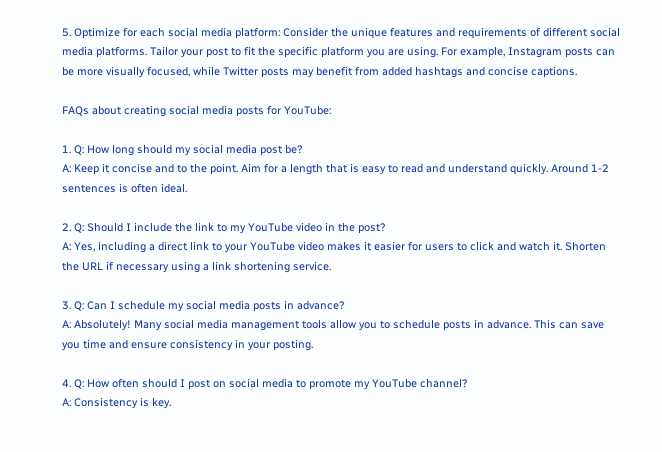5. Optimize for each social media platform: Consider the unique features and requirements of different social media platforms. Tailor your post to fit the specific platform you are using. For example, Instagram posts can be more visually focused, while Twitter posts may benefit from added hashtags and concise captions.

FAQs about creating social media posts for YouTube:

1. Q: How long should my social media post be?
A: Keep it concise and to the point. Aim for a length that is easy to read and understand quickly. Around 1-2 sentences is often ideal.

2. Q: Should I include the link to my YouTube video in the post?
A: Yes, including a direct link to your YouTube video makes it easier for users to click and watch it. Shorten the URL if necessary using a link shortening service.

3. Q: Can I schedule my social media posts in advance?
A: Absolutely! Many social media management tools allow you to schedule posts in advance. This can save you time and ensure consistency in your posting.

4. Q: How often should I post on social media to promote my YouTube channel?
A: Consistency is key.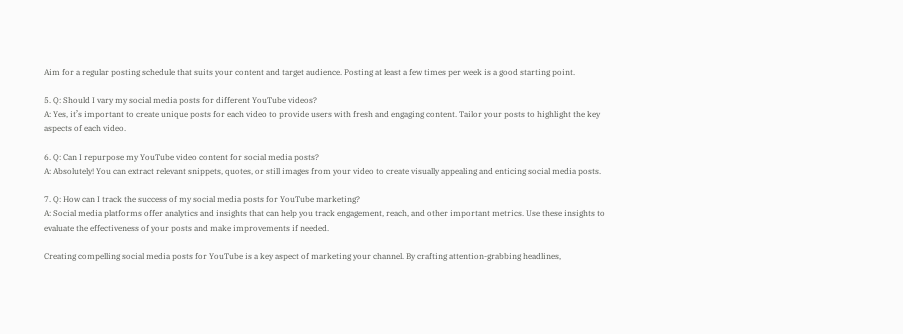Aim for a regular posting schedule that suits your content and target audience. Posting at least a few times per week is a good starting point.

5. Q: Should I vary my social media posts for different YouTube videos?
A: Yes, it’s important to create unique posts for each video to provide users with fresh and engaging content. Tailor your posts to highlight the key aspects of each video.

6. Q: Can I repurpose my YouTube video content for social media posts?
A: Absolutely! You can extract relevant snippets, quotes, or still images from your video to create visually appealing and enticing social media posts.

7. Q: How can I track the success of my social media posts for YouTube marketing?
A: Social media platforms offer analytics and insights that can help you track engagement, reach, and other important metrics. Use these insights to evaluate the effectiveness of your posts and make improvements if needed.

Creating compelling social media posts for YouTube is a key aspect of marketing your channel. By crafting attention-grabbing headlines,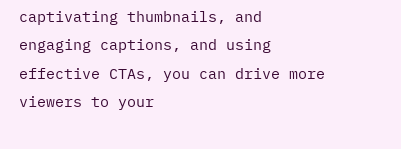captivating thumbnails, and engaging captions, and using effective CTAs, you can drive more viewers to your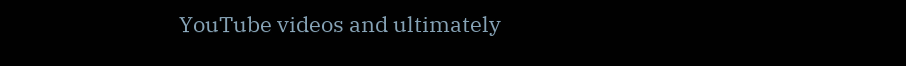YouTube videos and ultimately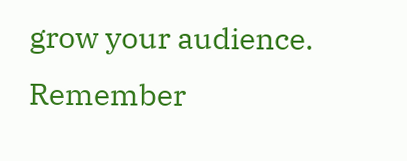grow your audience. Remember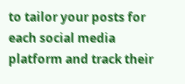to tailor your posts for each social media platform and track their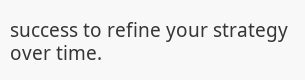success to refine your strategy over time.